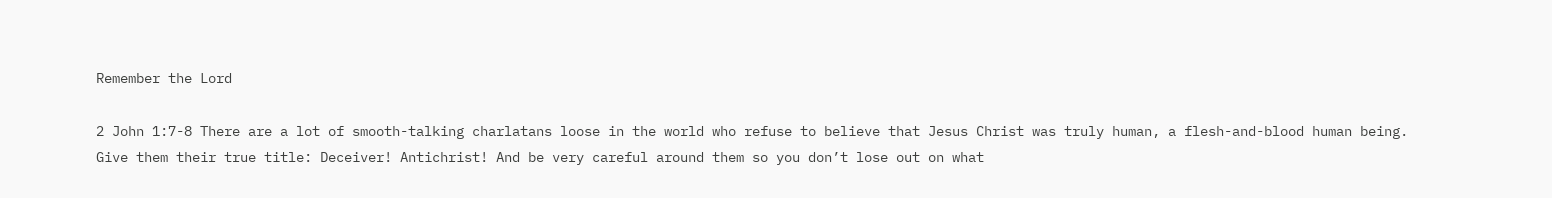Remember the Lord

2 John 1:7-8 There are a lot of smooth-talking charlatans loose in the world who refuse to believe that Jesus Christ was truly human, a flesh-and-blood human being. Give them their true title: Deceiver! Antichrist! And be very careful around them so you don’t lose out on what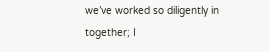we’ve worked so diligently in together; I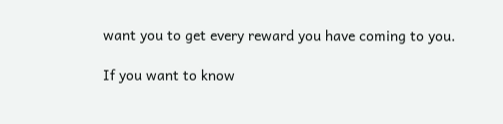want you to get every reward you have coming to you.

If you want to know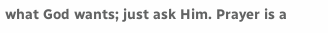what God wants; just ask Him. Prayer is a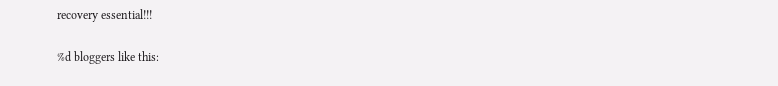recovery essential!!!

%d bloggers like this: